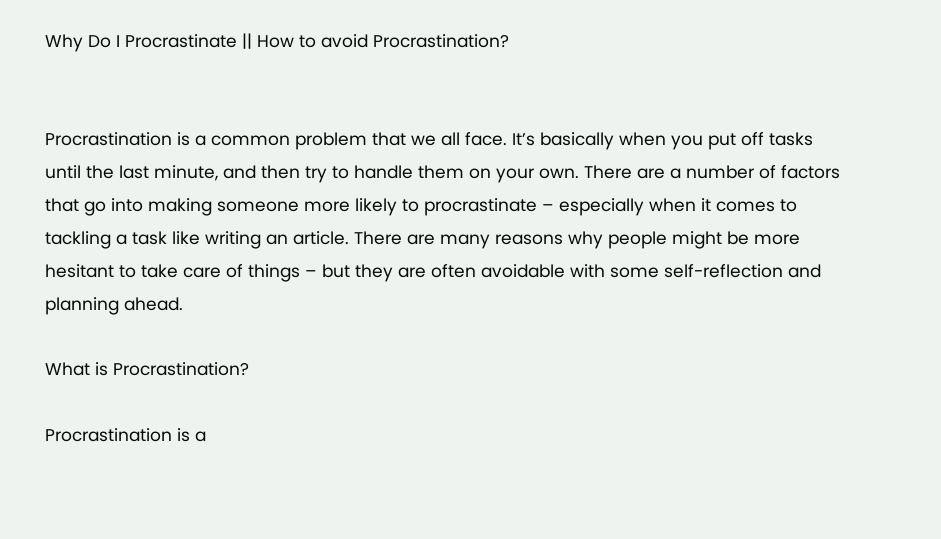Why Do I Procrastinate || How to avoid Procrastination?


Procrastination is a common problem that we all face. It’s basically when you put off tasks until the last minute, and then try to handle them on your own. There are a number of factors that go into making someone more likely to procrastinate – especially when it comes to tackling a task like writing an article. There are many reasons why people might be more hesitant to take care of things – but they are often avoidable with some self-reflection and planning ahead.

What is Procrastination?

Procrastination is a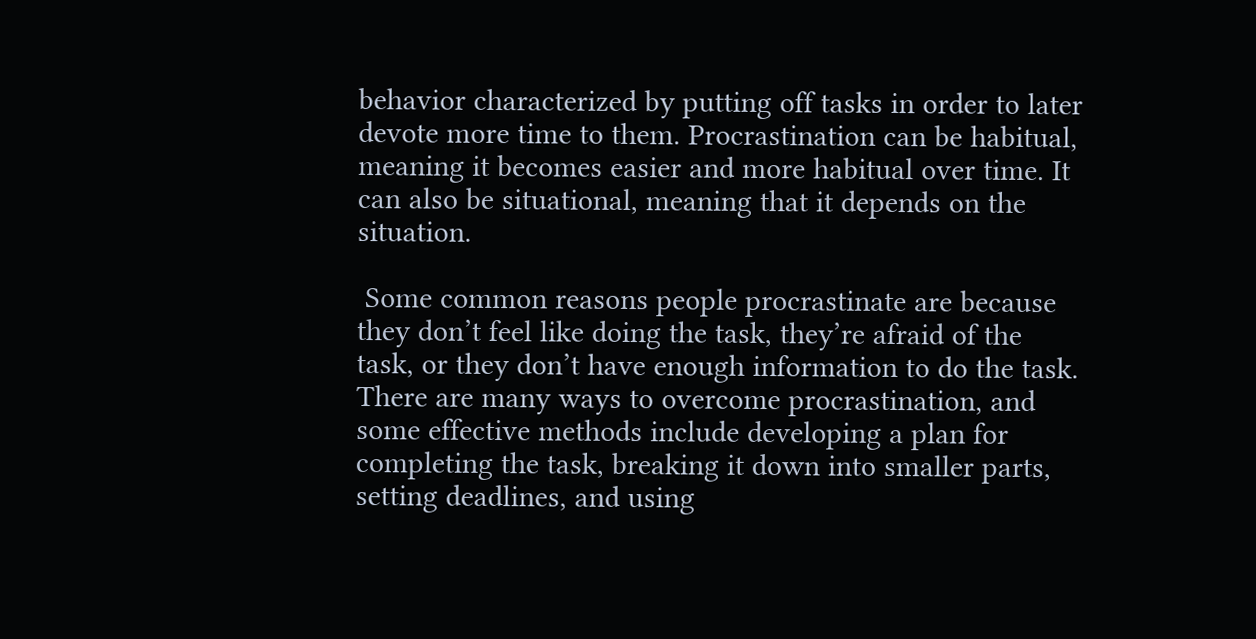behavior characterized by putting off tasks in order to later devote more time to them. Procrastination can be habitual, meaning it becomes easier and more habitual over time. It can also be situational, meaning that it depends on the situation.

 Some common reasons people procrastinate are because they don’t feel like doing the task, they’re afraid of the task, or they don’t have enough information to do the task. There are many ways to overcome procrastination, and some effective methods include developing a plan for completing the task, breaking it down into smaller parts, setting deadlines, and using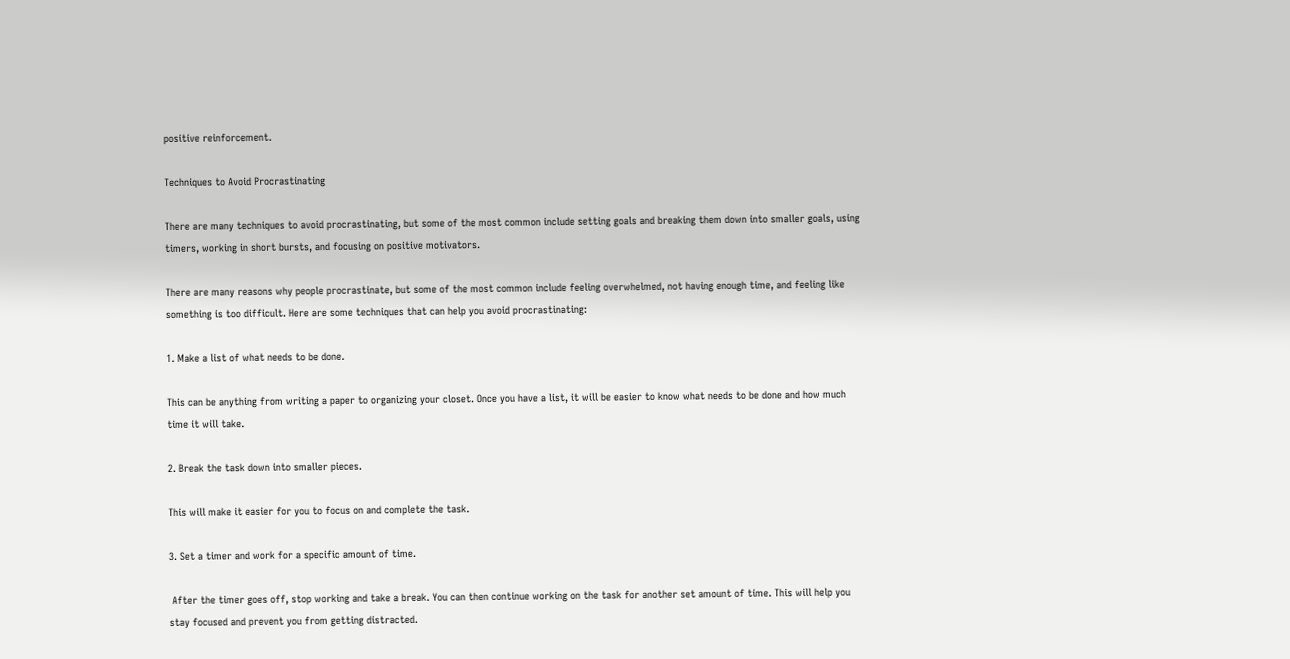positive reinforcement.

Techniques to Avoid Procrastinating

There are many techniques to avoid procrastinating, but some of the most common include setting goals and breaking them down into smaller goals, using timers, working in short bursts, and focusing on positive motivators.

There are many reasons why people procrastinate, but some of the most common include feeling overwhelmed, not having enough time, and feeling like something is too difficult. Here are some techniques that can help you avoid procrastinating:

1. Make a list of what needs to be done.

This can be anything from writing a paper to organizing your closet. Once you have a list, it will be easier to know what needs to be done and how much time it will take.

2. Break the task down into smaller pieces.

This will make it easier for you to focus on and complete the task.

3. Set a timer and work for a specific amount of time.

 After the timer goes off, stop working and take a break. You can then continue working on the task for another set amount of time. This will help you stay focused and prevent you from getting distracted.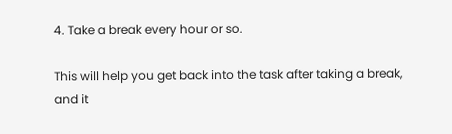4. Take a break every hour or so.

This will help you get back into the task after taking a break, and it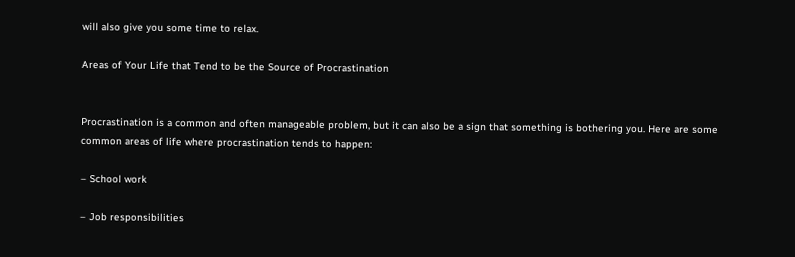will also give you some time to relax.

Areas of Your Life that Tend to be the Source of Procrastination


Procrastination is a common and often manageable problem, but it can also be a sign that something is bothering you. Here are some common areas of life where procrastination tends to happen:

– School work

– Job responsibilities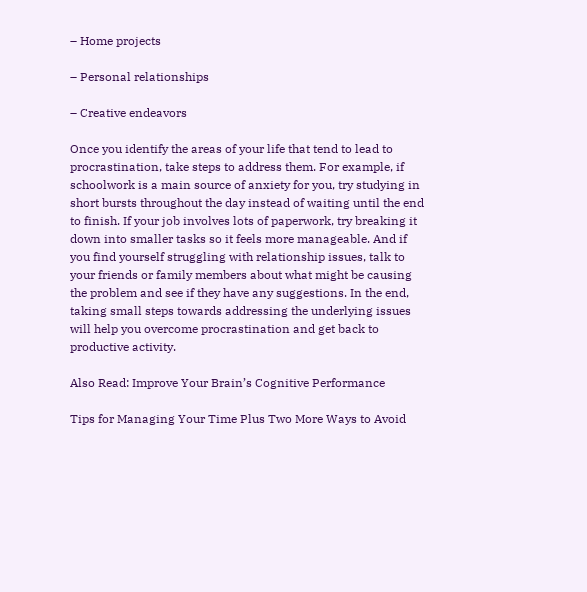– Home projects

– Personal relationships

– Creative endeavors

Once you identify the areas of your life that tend to lead to procrastination, take steps to address them. For example, if schoolwork is a main source of anxiety for you, try studying in short bursts throughout the day instead of waiting until the end to finish. If your job involves lots of paperwork, try breaking it down into smaller tasks so it feels more manageable. And if you find yourself struggling with relationship issues, talk to your friends or family members about what might be causing the problem and see if they have any suggestions. In the end, taking small steps towards addressing the underlying issues will help you overcome procrastination and get back to productive activity.

Also Read: Improve Your Brain’s Cognitive Performance

Tips for Managing Your Time Plus Two More Ways to Avoid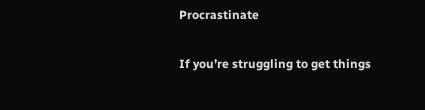Procrastinate

If you’re struggling to get things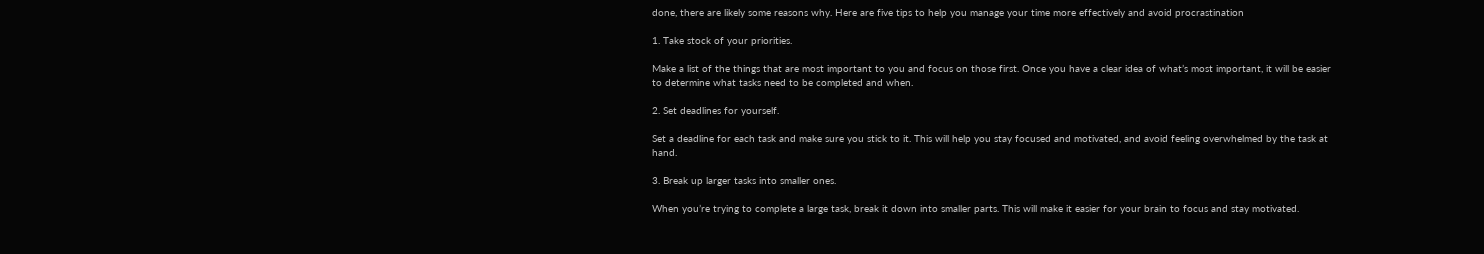done, there are likely some reasons why. Here are five tips to help you manage your time more effectively and avoid procrastination

1. Take stock of your priorities.

Make a list of the things that are most important to you and focus on those first. Once you have a clear idea of what’s most important, it will be easier to determine what tasks need to be completed and when.

2. Set deadlines for yourself.

Set a deadline for each task and make sure you stick to it. This will help you stay focused and motivated, and avoid feeling overwhelmed by the task at hand.

3. Break up larger tasks into smaller ones.

When you’re trying to complete a large task, break it down into smaller parts. This will make it easier for your brain to focus and stay motivated.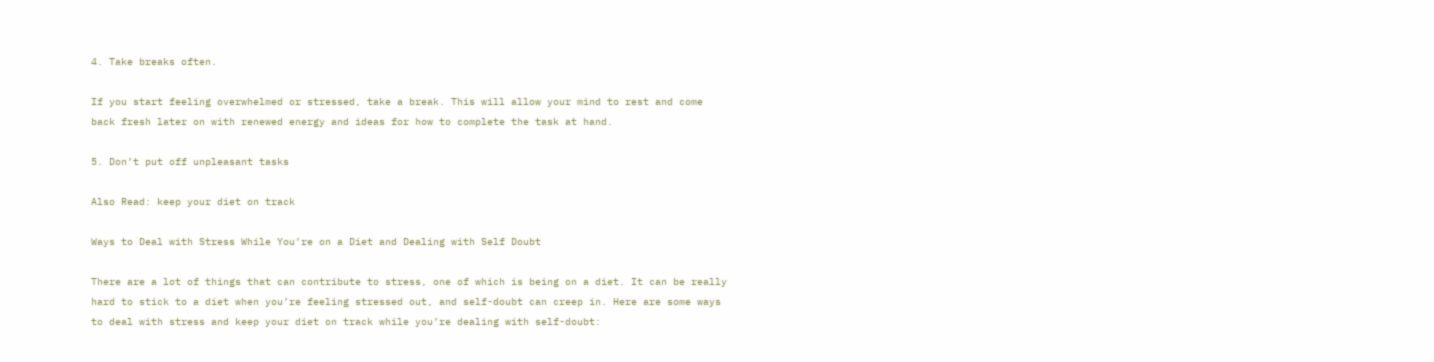4. Take breaks often.

If you start feeling overwhelmed or stressed, take a break. This will allow your mind to rest and come back fresh later on with renewed energy and ideas for how to complete the task at hand.

5. Don’t put off unpleasant tasks

Also Read: keep your diet on track

Ways to Deal with Stress While You’re on a Diet and Dealing with Self Doubt

There are a lot of things that can contribute to stress, one of which is being on a diet. It can be really hard to stick to a diet when you’re feeling stressed out, and self-doubt can creep in. Here are some ways to deal with stress and keep your diet on track while you’re dealing with self-doubt: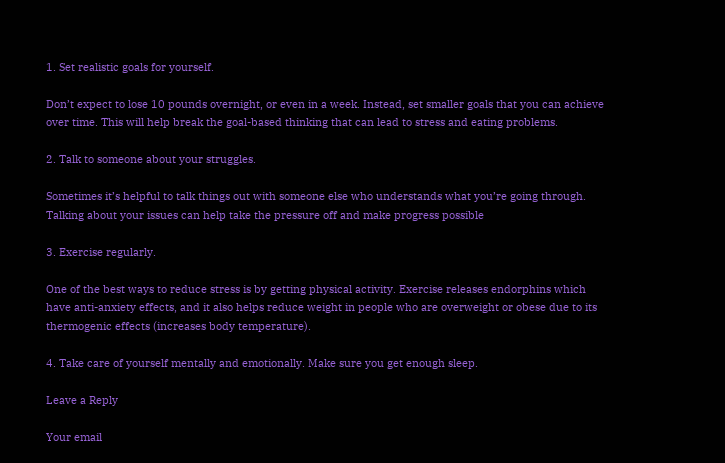1. Set realistic goals for yourself.

Don’t expect to lose 10 pounds overnight, or even in a week. Instead, set smaller goals that you can achieve over time. This will help break the goal-based thinking that can lead to stress and eating problems.

2. Talk to someone about your struggles.

Sometimes it’s helpful to talk things out with someone else who understands what you’re going through. Talking about your issues can help take the pressure off and make progress possible

3. Exercise regularly.

One of the best ways to reduce stress is by getting physical activity. Exercise releases endorphins which have anti-anxiety effects, and it also helps reduce weight in people who are overweight or obese due to its thermogenic effects (increases body temperature).

4. Take care of yourself mentally and emotionally. Make sure you get enough sleep.

Leave a Reply

Your email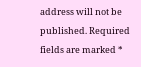address will not be published. Required fields are marked *